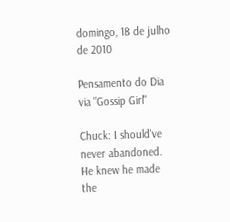domingo, 18 de julho de 2010

Pensamento do Dia via "Gossip Girl"

Chuck: I should've never abandoned. He knew he made the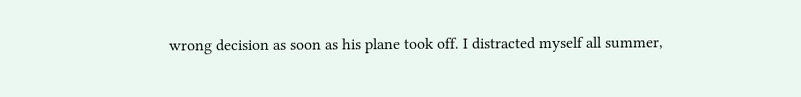wrong decision as soon as his plane took off. I distracted myself all summer,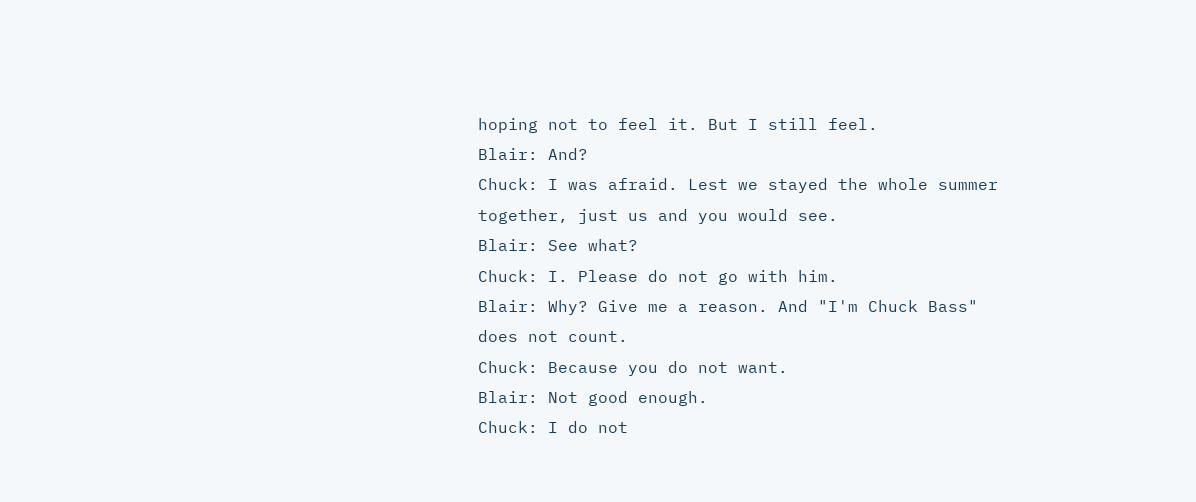hoping not to feel it. But I still feel.
Blair: And?
Chuck: I was afraid. Lest we stayed the whole summer together, just us and you would see.
Blair: See what?
Chuck: I. Please do not go with him.
Blair: Why? Give me a reason. And "I'm Chuck Bass" does not count.
Chuck: Because you do not want.
Blair: Not good enough.
Chuck: I do not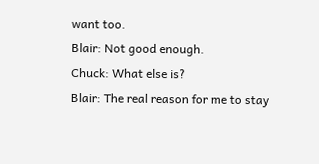want too.
Blair: Not good enough.
Chuck: What else is?
Blair: The real reason for me to stay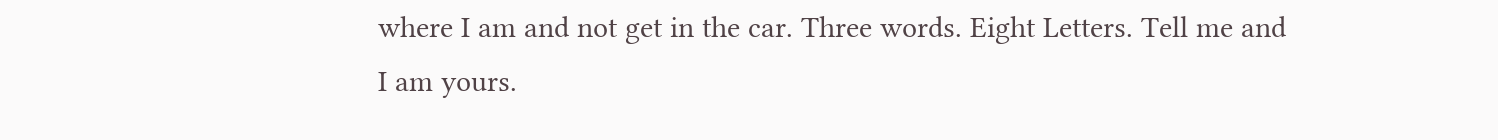where I am and not get in the car. Three words. Eight Letters. Tell me and I am yours.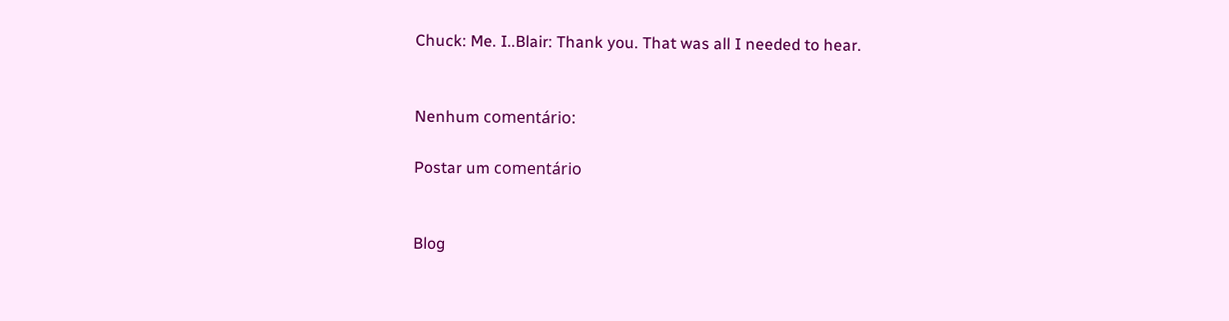Chuck: Me. I..Blair: Thank you. That was all I needed to hear.


Nenhum comentário:

Postar um comentário


Blog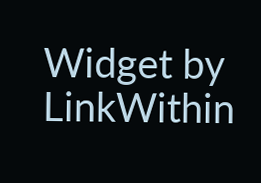Widget by LinkWithin